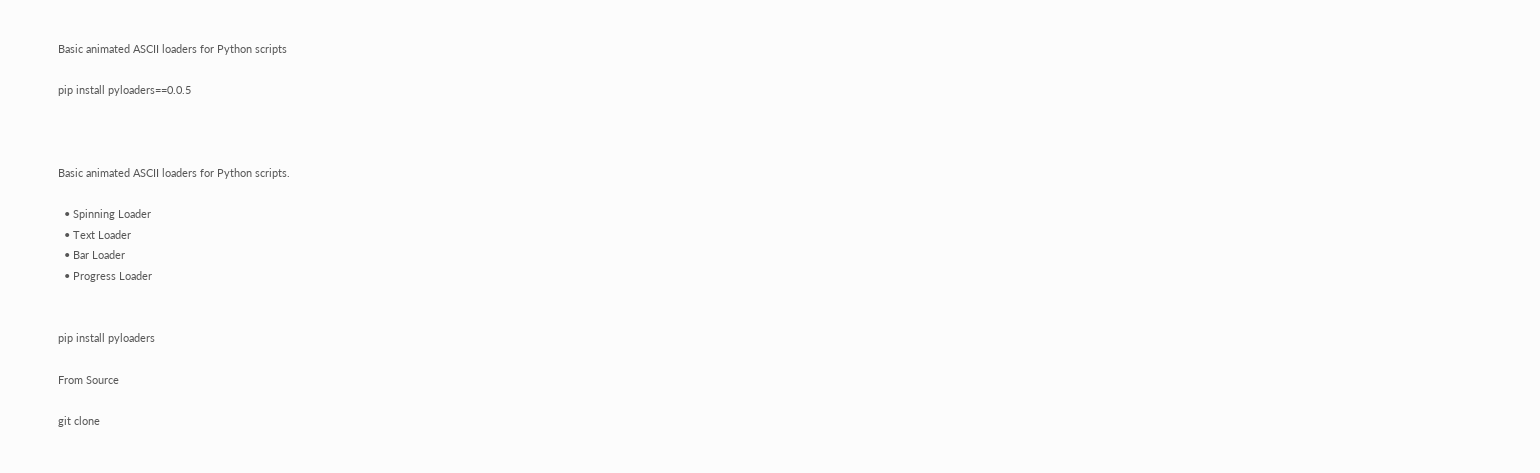Basic animated ASCII loaders for Python scripts

pip install pyloaders==0.0.5



Basic animated ASCII loaders for Python scripts.

  • Spinning Loader
  • Text Loader
  • Bar Loader
  • Progress Loader


pip install pyloaders

From Source

git clone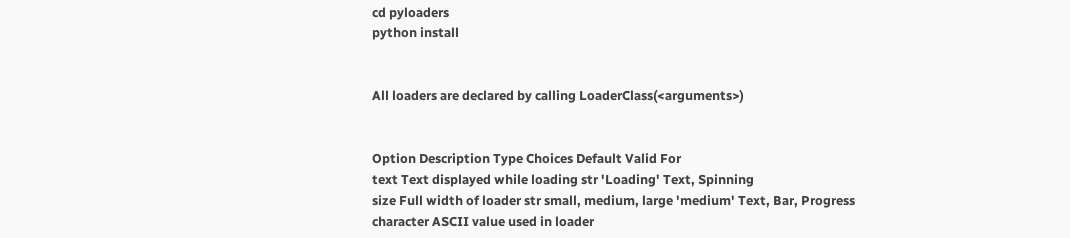cd pyloaders
python install


All loaders are declared by calling LoaderClass(<arguments>)


Option Description Type Choices Default Valid For
text Text displayed while loading str 'Loading' Text, Spinning
size Full width of loader str small, medium, large 'medium' Text, Bar, Progress
character ASCII value used in loader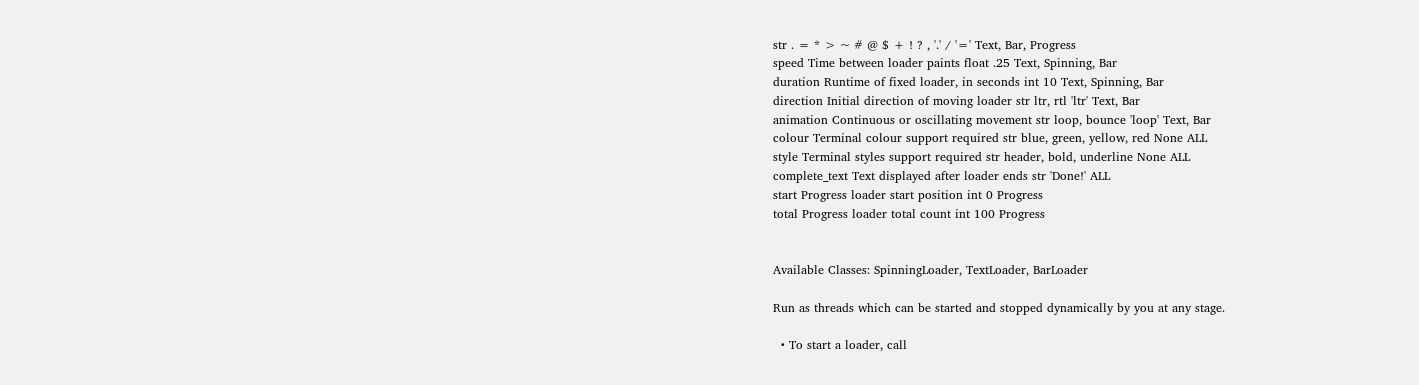str . = * > ~ # @ $ + ! ? , '.' / '=' Text, Bar, Progress
speed Time between loader paints float .25 Text, Spinning, Bar
duration Runtime of fixed loader, in seconds int 10 Text, Spinning, Bar
direction Initial direction of moving loader str ltr, rtl 'ltr' Text, Bar
animation Continuous or oscillating movement str loop, bounce 'loop' Text, Bar
colour Terminal colour support required str blue, green, yellow, red None ALL
style Terminal styles support required str header, bold, underline None ALL
complete_text Text displayed after loader ends str 'Done!' ALL
start Progress loader start position int 0 Progress
total Progress loader total count int 100 Progress


Available Classes: SpinningLoader, TextLoader, BarLoader

Run as threads which can be started and stopped dynamically by you at any stage.

  • To start a loader, call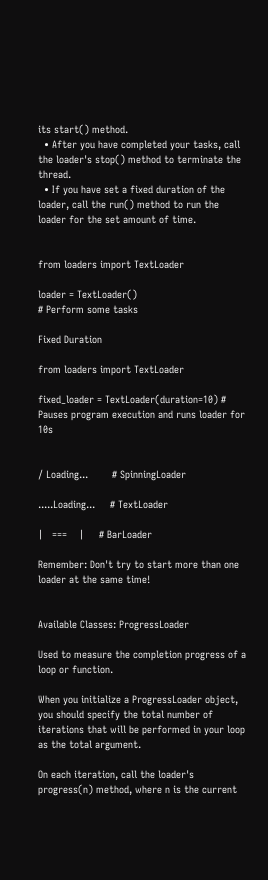its start() method.
  • After you have completed your tasks, call the loader's stop() method to terminate the thread.
  • If you have set a fixed duration of the loader, call the run() method to run the loader for the set amount of time.


from loaders import TextLoader

loader = TextLoader()
# Perform some tasks

Fixed Duration

from loaders import TextLoader

fixed_loader = TextLoader(duration=10) # Pauses program execution and runs loader for 10s


/ Loading...        # SpinningLoader

.....Loading...     # TextLoader

|   ===    |     # BarLoader

Remember: Don't try to start more than one loader at the same time!


Available Classes: ProgressLoader

Used to measure the completion progress of a loop or function.

When you initialize a ProgressLoader object, you should specify the total number of iterations that will be performed in your loop as the total argument.

On each iteration, call the loader's progress(n) method, where n is the current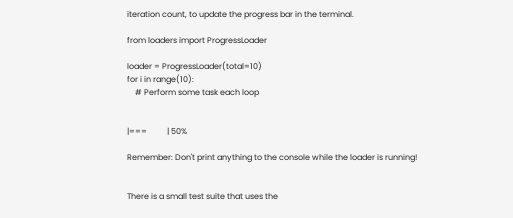iteration count, to update the progress bar in the terminal.

from loaders import ProgressLoader

loader = ProgressLoader(total=10)
for i in range(10):
    # Perform some task each loop


|===          | 50%

Remember: Don't print anything to the console while the loader is running!


There is a small test suite that uses the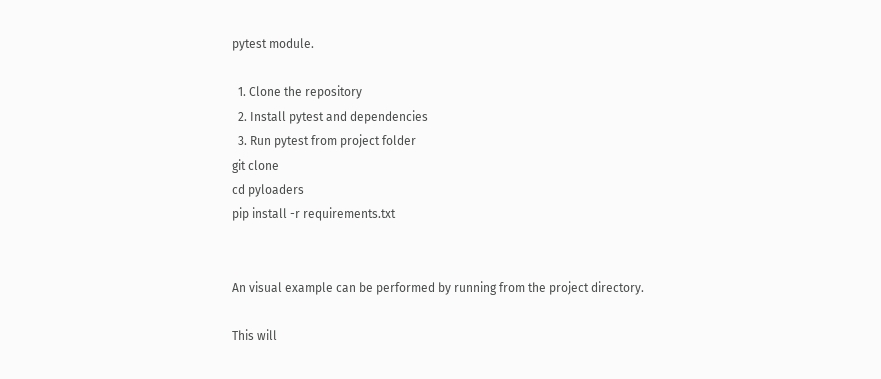pytest module.

  1. Clone the repository
  2. Install pytest and dependencies
  3. Run pytest from project folder
git clone
cd pyloaders
pip install -r requirements.txt


An visual example can be performed by running from the project directory.

This will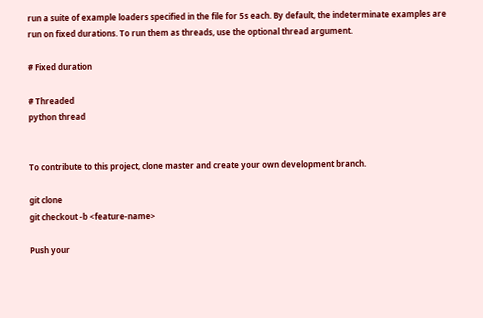run a suite of example loaders specified in the file for 5s each. By default, the indeterminate examples are run on fixed durations. To run them as threads, use the optional thread argument.

# Fixed duration

# Threaded
python thread


To contribute to this project, clone master and create your own development branch.

git clone
git checkout -b <feature-name>

Push your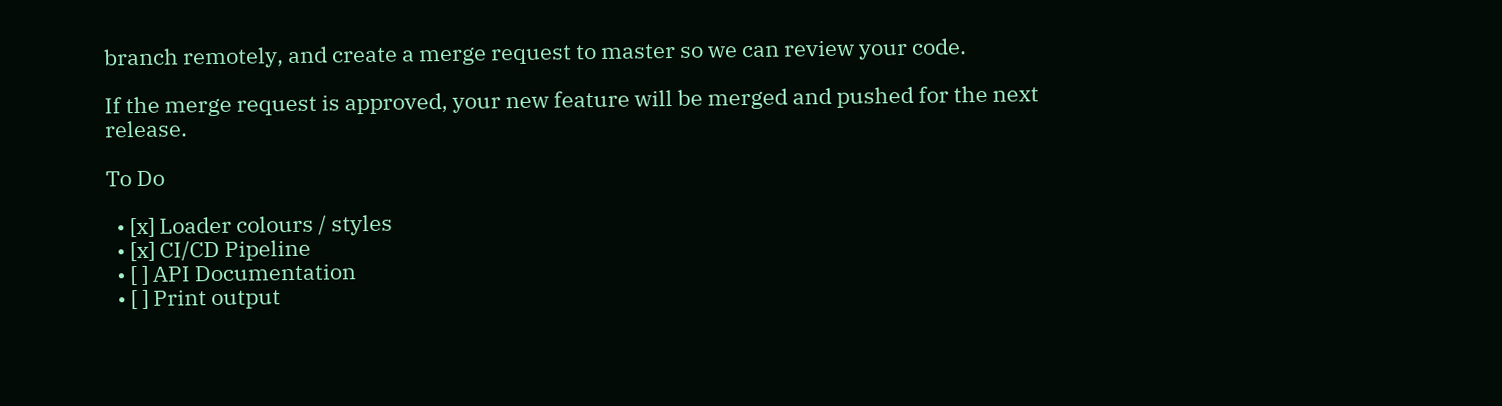branch remotely, and create a merge request to master so we can review your code.

If the merge request is approved, your new feature will be merged and pushed for the next release.

To Do

  • [x] Loader colours / styles
  • [x] CI/CD Pipeline
  • [ ] API Documentation
  • [ ] Print output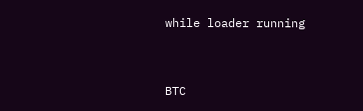while loader running


BTC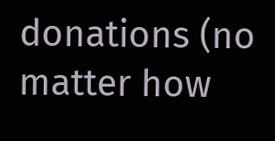donations (no matter how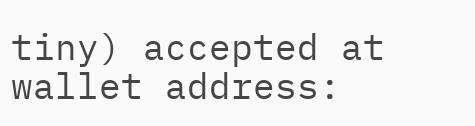tiny) accepted at wallet address: